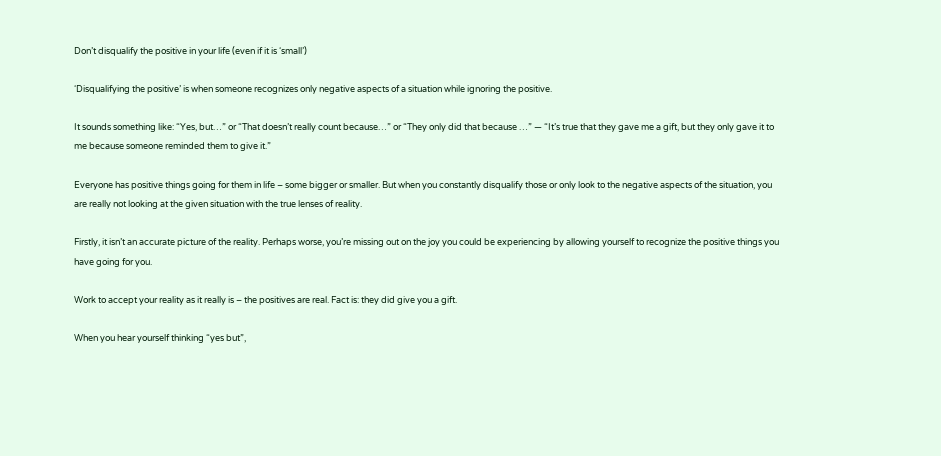Don’t disqualify the positive in your life (even if it is ‘small’)

‘Disqualifying the positive’ is when someone recognizes only negative aspects of a situation while ignoring the positive.

It sounds something like: “Yes, but…” or “That doesn’t really count because…” or “They only did that because …” — “It’s true that they gave me a gift, but they only gave it to me because someone reminded them to give it.”

Everyone has positive things going for them in life – some bigger or smaller. But when you constantly disqualify those or only look to the negative aspects of the situation, you are really not looking at the given situation with the true lenses of reality.

Firstly, it isn’t an accurate picture of the reality. Perhaps worse, you’re missing out on the joy you could be experiencing by allowing yourself to recognize the positive things you have going for you.

Work to accept your reality as it really is – the positives are real. Fact is: they did give you a gift.

When you hear yourself thinking “yes but”,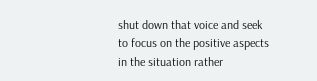shut down that voice and seek to focus on the positive aspects in the situation rather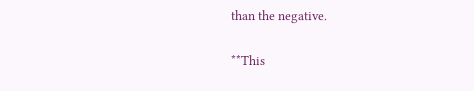than the negative.

**This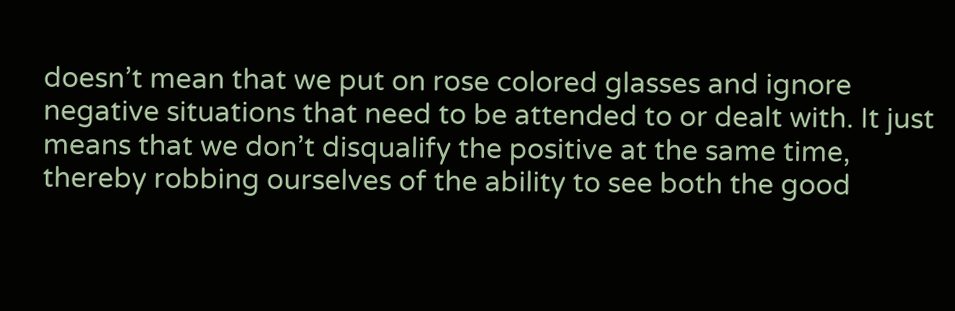doesn’t mean that we put on rose colored glasses and ignore negative situations that need to be attended to or dealt with. It just means that we don’t disqualify the positive at the same time, thereby robbing ourselves of the ability to see both the good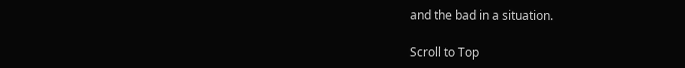and the bad in a situation.

Scroll to Top